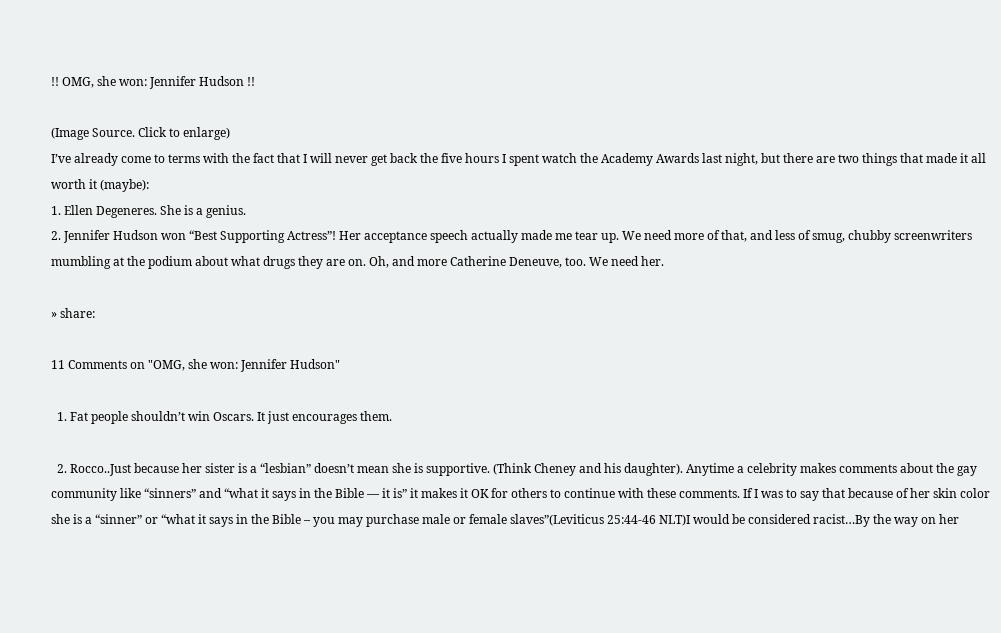!! OMG, she won: Jennifer Hudson !!

(Image Source. Click to enlarge)
I’ve already come to terms with the fact that I will never get back the five hours I spent watch the Academy Awards last night, but there are two things that made it all worth it (maybe):
1. Ellen Degeneres. She is a genius.
2. Jennifer Hudson won “Best Supporting Actress”! Her acceptance speech actually made me tear up. We need more of that, and less of smug, chubby screenwriters mumbling at the podium about what drugs they are on. Oh, and more Catherine Deneuve, too. We need her.

» share:

11 Comments on "OMG, she won: Jennifer Hudson"

  1. Fat people shouldn’t win Oscars. It just encourages them.

  2. Rocco..Just because her sister is a “lesbian” doesn’t mean she is supportive. (Think Cheney and his daughter). Anytime a celebrity makes comments about the gay community like “sinners” and “what it says in the Bible — it is” it makes it OK for others to continue with these comments. If I was to say that because of her skin color she is a “sinner” or “what it says in the Bible – you may purchase male or female slaves”(Leviticus 25:44-46 NLT)I would be considered racist…By the way on her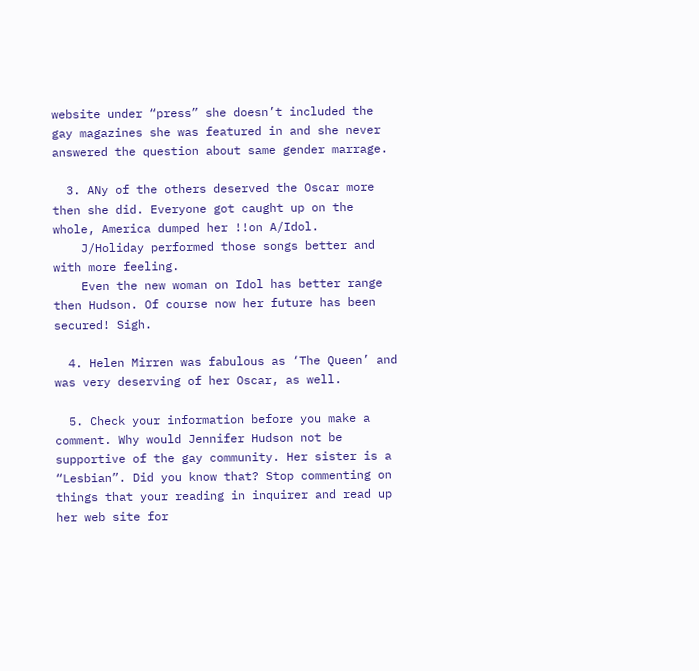website under “press” she doesn’t included the gay magazines she was featured in and she never answered the question about same gender marrage.

  3. ANy of the others deserved the Oscar more then she did. Everyone got caught up on the whole, America dumped her !!on A/Idol.
    J/Holiday performed those songs better and with more feeling.
    Even the new woman on Idol has better range then Hudson. Of course now her future has been secured! Sigh.

  4. Helen Mirren was fabulous as ‘The Queen’ and was very deserving of her Oscar, as well.

  5. Check your information before you make a comment. Why would Jennifer Hudson not be supportive of the gay community. Her sister is a “Lesbian”. Did you know that? Stop commenting on things that your reading in inquirer and read up her web site for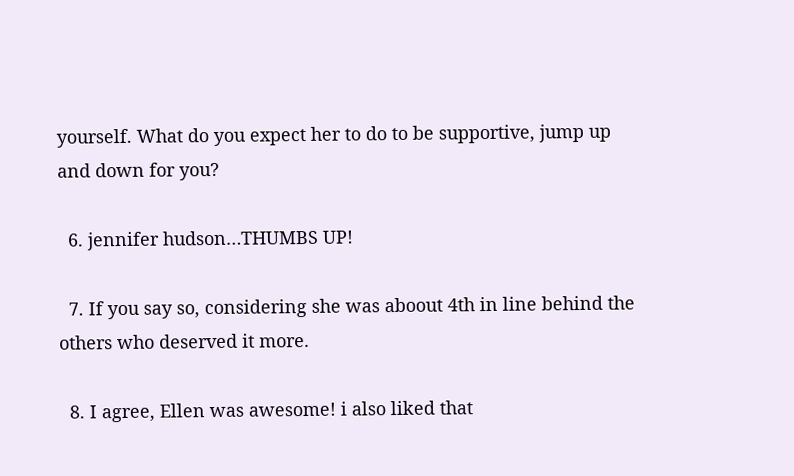yourself. What do you expect her to do to be supportive, jump up and down for you?

  6. jennifer hudson…THUMBS UP!

  7. If you say so, considering she was aboout 4th in line behind the others who deserved it more.

  8. I agree, Ellen was awesome! i also liked that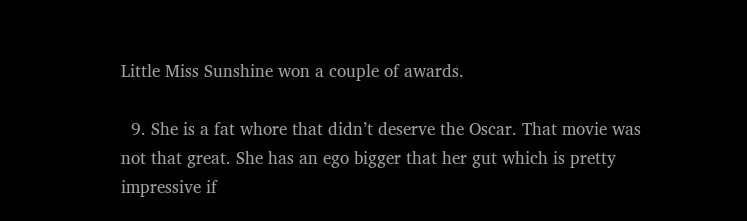Little Miss Sunshine won a couple of awards.

  9. She is a fat whore that didn’t deserve the Oscar. That movie was not that great. She has an ego bigger that her gut which is pretty impressive if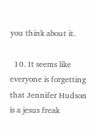you think about it.

  10. It seems like everyone is forgetting that Jennifer Hudson is a jesus freak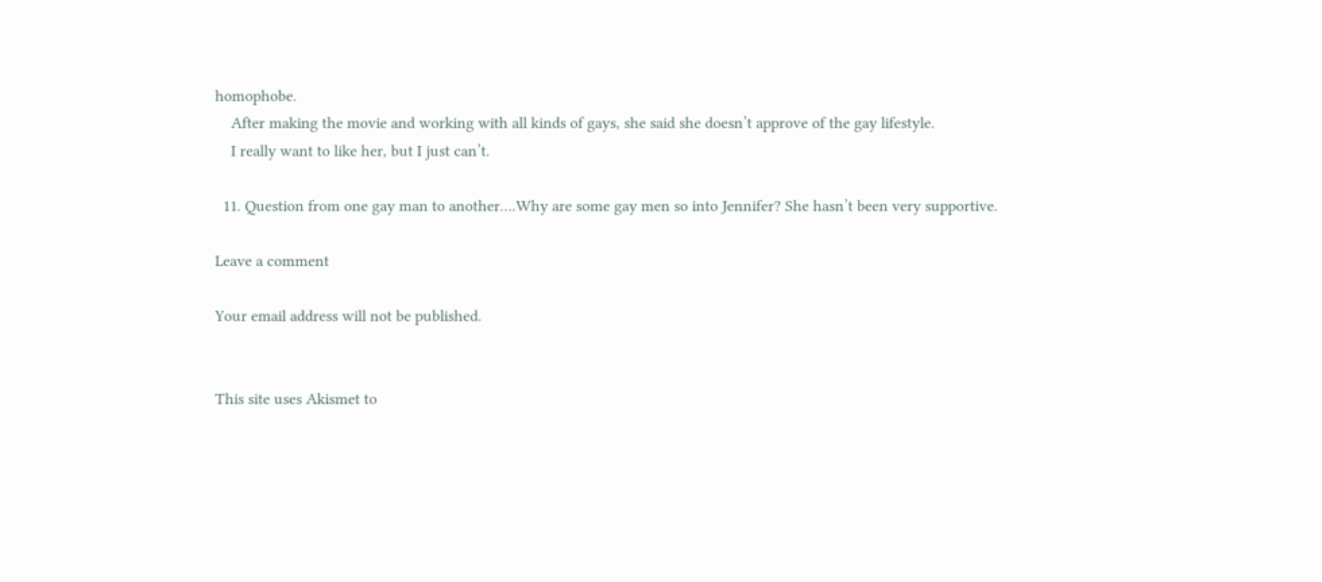homophobe.
    After making the movie and working with all kinds of gays, she said she doesn’t approve of the gay lifestyle.
    I really want to like her, but I just can’t.

  11. Question from one gay man to another….Why are some gay men so into Jennifer? She hasn’t been very supportive.

Leave a comment

Your email address will not be published.


This site uses Akismet to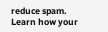reduce spam. Learn how your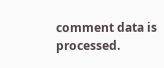comment data is processed.